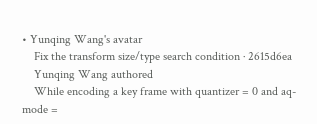• Yunqing Wang's avatar
    Fix the transform size/type search condition · 2615d6ea
    Yunqing Wang authored
    While encoding a key frame with quantizer = 0 and aq-mode =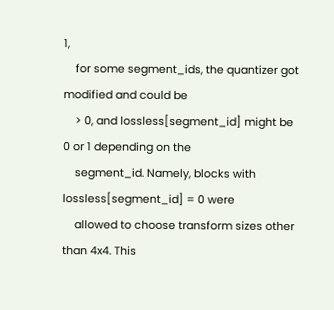1,
    for some segment_ids, the quantizer got modified and could be
    > 0, and lossless[segment_id] might be 0 or 1 depending on the
    segment_id. Namely, blocks with lossless[segment_id] = 0 were
    allowed to choose transform sizes other than 4x4. This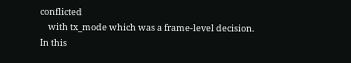conflicted
    with tx_mode which was a frame-level decision. In this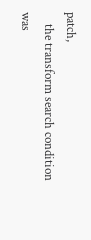patch,
    the transform search condition was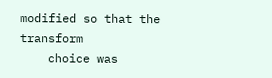modified so that the transform
    choice was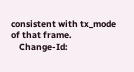consistent with tx_mode of that frame.
    Change-Id: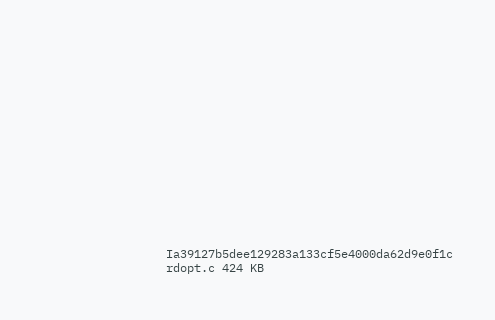Ia39127b5dee129283a133cf5e4000da62d9e0f1c
rdopt.c 424 KB